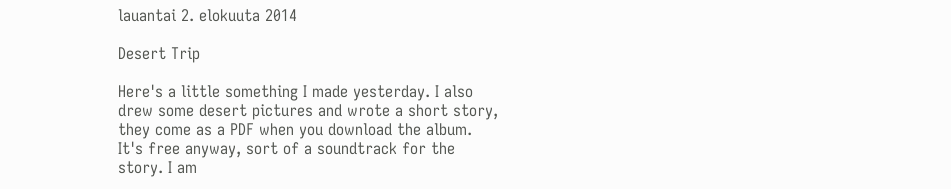lauantai 2. elokuuta 2014

Desert Trip

Here's a little something I made yesterday. I also drew some desert pictures and wrote a short story, they come as a PDF when you download the album. It's free anyway, sort of a soundtrack for the story. I am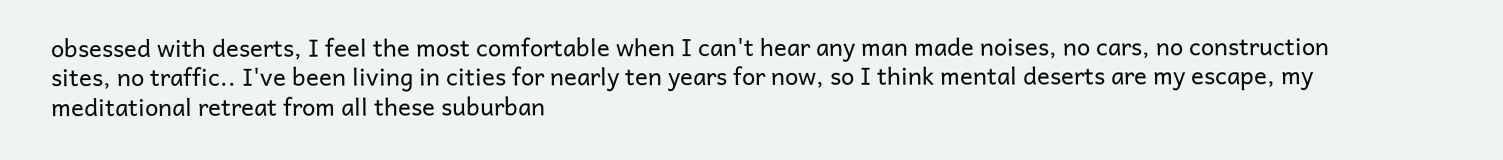obsessed with deserts, I feel the most comfortable when I can't hear any man made noises, no cars, no construction sites, no traffic.. I've been living in cities for nearly ten years for now, so I think mental deserts are my escape, my meditational retreat from all these suburban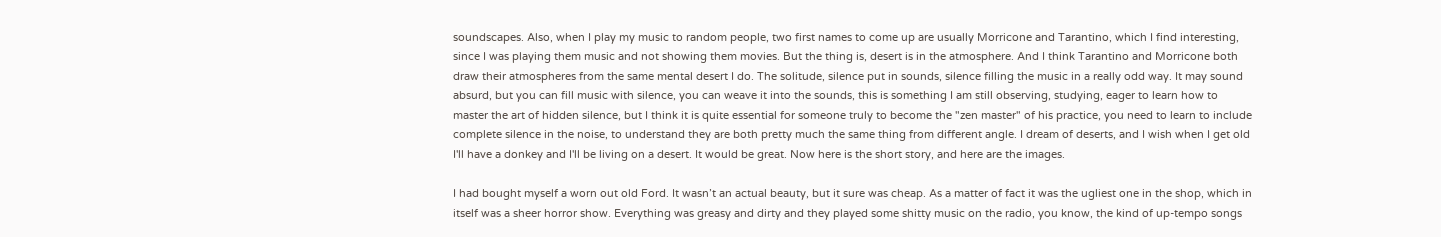soundscapes. Also, when I play my music to random people, two first names to come up are usually Morricone and Tarantino, which I find interesting, since I was playing them music and not showing them movies. But the thing is, desert is in the atmosphere. And I think Tarantino and Morricone both draw their atmospheres from the same mental desert I do. The solitude, silence put in sounds, silence filling the music in a really odd way. It may sound absurd, but you can fill music with silence, you can weave it into the sounds, this is something I am still observing, studying, eager to learn how to master the art of hidden silence, but I think it is quite essential for someone truly to become the "zen master" of his practice, you need to learn to include complete silence in the noise, to understand they are both pretty much the same thing from different angle. I dream of deserts, and I wish when I get old I'll have a donkey and I'll be living on a desert. It would be great. Now here is the short story, and here are the images.

I had bought myself a worn out old Ford. It wasn’t an actual beauty, but it sure was cheap. As a matter of fact it was the ugliest one in the shop, which in itself was a sheer horror show. Everything was greasy and dirty and they played some shitty music on the radio, you know, the kind of up-tempo songs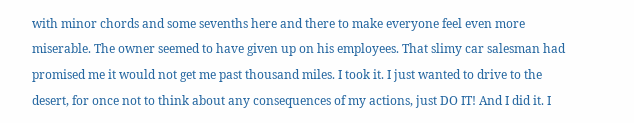with minor chords and some sevenths here and there to make everyone feel even more miserable. The owner seemed to have given up on his employees. That slimy car salesman had promised me it would not get me past thousand miles. I took it. I just wanted to drive to the desert, for once not to think about any consequences of my actions, just DO IT! And I did it. I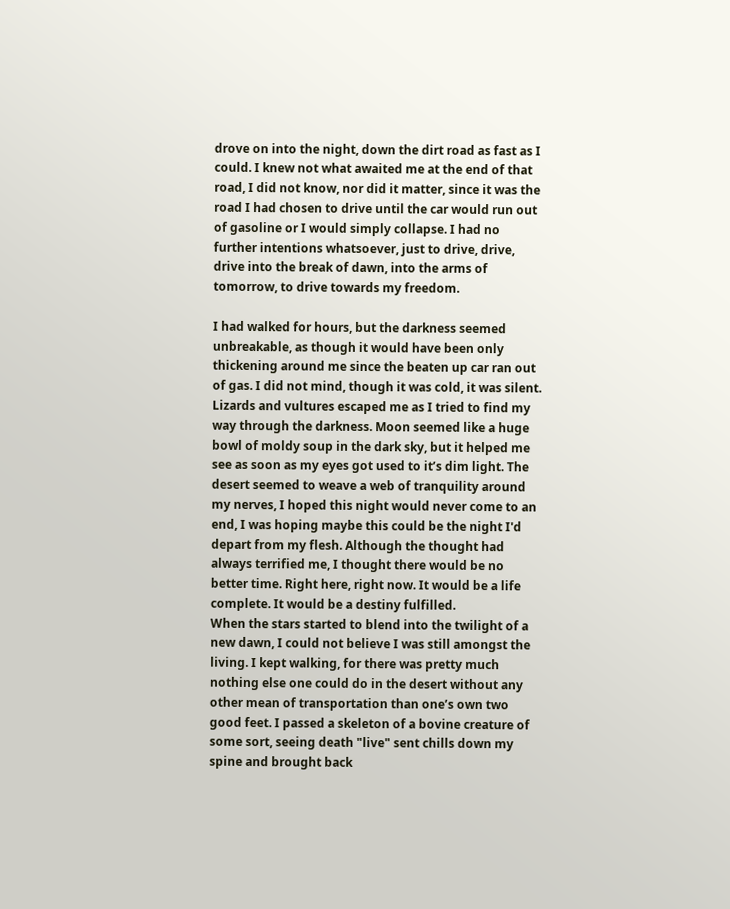drove on into the night, down the dirt road as fast as I could. I knew not what awaited me at the end of that road, I did not know, nor did it matter, since it was the road I had chosen to drive until the car would run out of gasoline or I would simply collapse. I had no further intentions whatsoever, just to drive, drive, drive into the break of dawn, into the arms of tomorrow, to drive towards my freedom.

I had walked for hours, but the darkness seemed unbreakable, as though it would have been only thickening around me since the beaten up car ran out of gas. I did not mind, though it was cold, it was silent. Lizards and vultures escaped me as I tried to find my way through the darkness. Moon seemed like a huge bowl of moldy soup in the dark sky, but it helped me see as soon as my eyes got used to it’s dim light. The desert seemed to weave a web of tranquility around my nerves, I hoped this night would never come to an end, I was hoping maybe this could be the night I'd depart from my flesh. Although the thought had always terrified me, I thought there would be no better time. Right here, right now. It would be a life complete. It would be a destiny fulfilled.
When the stars started to blend into the twilight of a new dawn, I could not believe I was still amongst the living. I kept walking, for there was pretty much nothing else one could do in the desert without any other mean of transportation than one’s own two good feet. I passed a skeleton of a bovine creature of some sort, seeing death "live" sent chills down my spine and brought back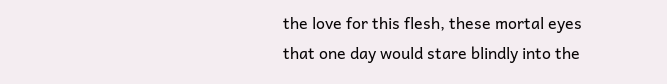the love for this flesh, these mortal eyes that one day would stare blindly into the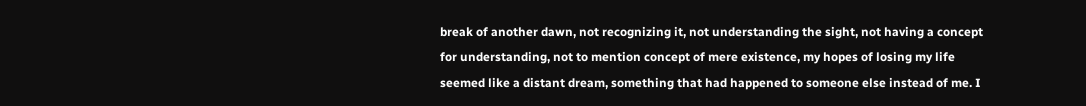break of another dawn, not recognizing it, not understanding the sight, not having a concept for understanding, not to mention concept of mere existence, my hopes of losing my life seemed like a distant dream, something that had happened to someone else instead of me. I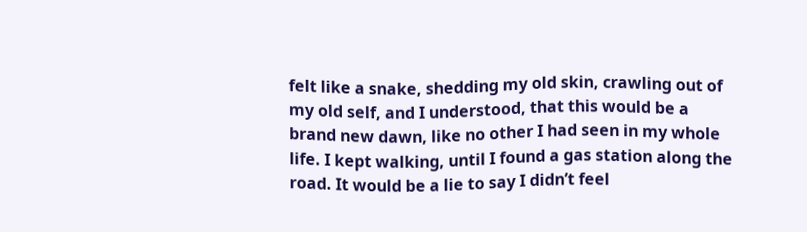felt like a snake, shedding my old skin, crawling out of my old self, and I understood, that this would be a brand new dawn, like no other I had seen in my whole life. I kept walking, until I found a gas station along the road. It would be a lie to say I didn’t feel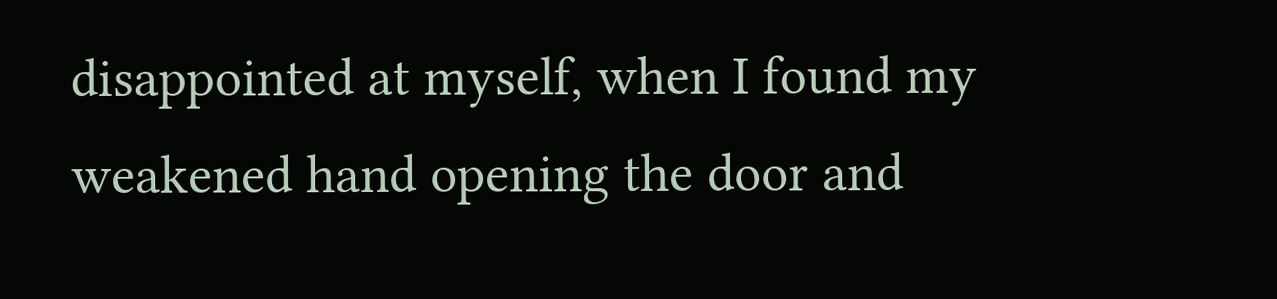disappointed at myself, when I found my weakened hand opening the door and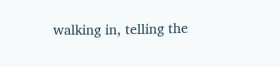walking in, telling the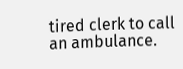tired clerk to call an ambulance.